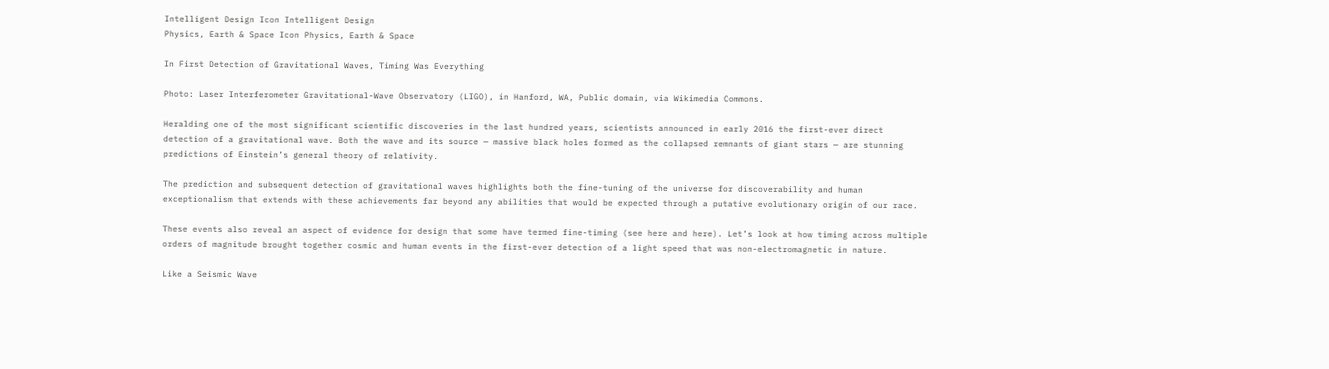Intelligent Design Icon Intelligent Design
Physics, Earth & Space Icon Physics, Earth & Space

In First Detection of Gravitational Waves, Timing Was Everything

Photo: Laser Interferometer Gravitational-Wave Observatory (LIGO), in Hanford, WA, Public domain, via Wikimedia Commons.

Heralding one of the most significant scientific discoveries in the last hundred years, scientists announced in early 2016 the first-ever direct detection of a gravitational wave. Both the wave and its source — massive black holes formed as the collapsed remnants of giant stars — are stunning predictions of Einstein’s general theory of relativity.

The prediction and subsequent detection of gravitational waves highlights both the fine-tuning of the universe for discoverability and human exceptionalism that extends with these achievements far beyond any abilities that would be expected through a putative evolutionary origin of our race.

These events also reveal an aspect of evidence for design that some have termed fine-timing (see here and here). Let’s look at how timing across multiple orders of magnitude brought together cosmic and human events in the first-ever detection of a light speed that was non-electromagnetic in nature.

Like a Seismic Wave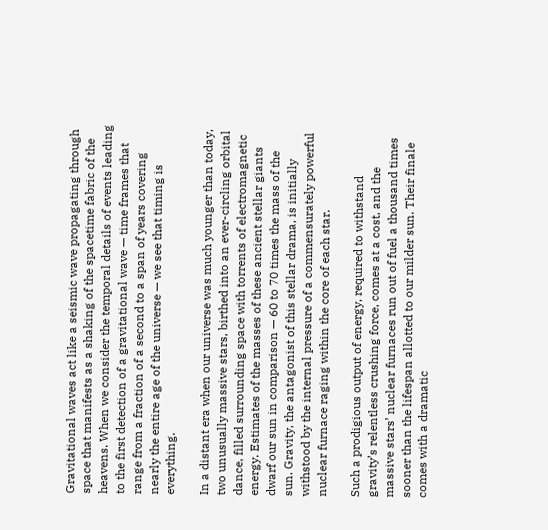Gravitational waves act like a seismic wave propagating through space that manifests as a shaking of the spacetime fabric of the heavens. When we consider the temporal details of events leading to the first detection of a gravitational wave — time frames that range from a fraction of a second to a span of years covering nearly the entire age of the universe — we see that timing is everything.

In a distant era when our universe was much younger than today, two unusually massive stars, birthed into an ever-circling orbital dance, filled surrounding space with torrents of electromagnetic energy. Estimates of the masses of these ancient stellar giants dwarf our sun in comparison — 60 to 70 times the mass of the sun. Gravity, the antagonist of this stellar drama, is initially withstood by the internal pressure of a commensurately powerful nuclear furnace raging within the core of each star.

Such a prodigious output of energy, required to withstand gravity’s relentless crushing force, comes at a cost, and the massive stars’ nuclear furnaces run out of fuel a thousand times sooner than the lifespan allotted to our milder sun. Their finale comes with a dramatic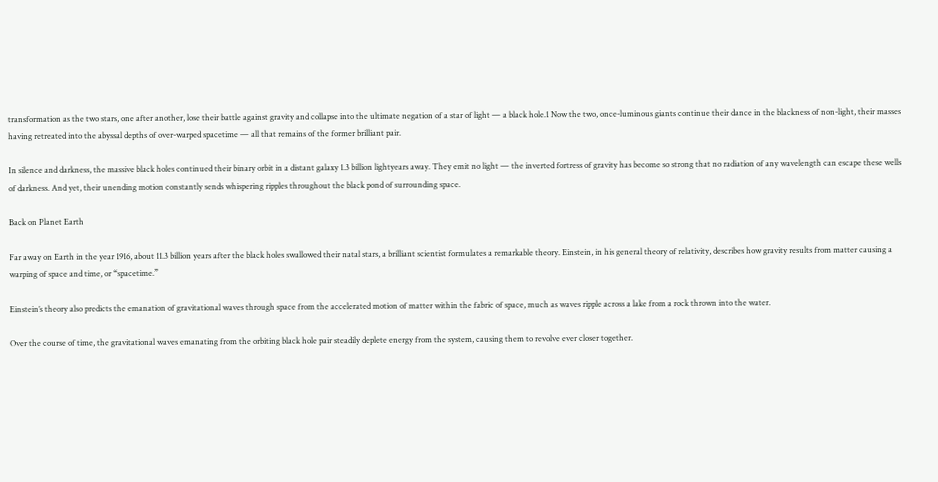transformation as the two stars, one after another, lose their battle against gravity and collapse into the ultimate negation of a star of light — a black hole.1 Now the two, once-luminous giants continue their dance in the blackness of non-light, their masses having retreated into the abyssal depths of over-warped spacetime — all that remains of the former brilliant pair.

In silence and darkness, the massive black holes continued their binary orbit in a distant galaxy 1.3 billion lightyears away. They emit no light — the inverted fortress of gravity has become so strong that no radiation of any wavelength can escape these wells of darkness. And yet, their unending motion constantly sends whispering ripples throughout the black pond of surrounding space.

Back on Planet Earth

Far away on Earth in the year 1916, about 11.3 billion years after the black holes swallowed their natal stars, a brilliant scientist formulates a remarkable theory. Einstein, in his general theory of relativity, describes how gravity results from matter causing a warping of space and time, or “spacetime.”

Einstein’s theory also predicts the emanation of gravitational waves through space from the accelerated motion of matter within the fabric of space, much as waves ripple across a lake from a rock thrown into the water.

Over the course of time, the gravitational waves emanating from the orbiting black hole pair steadily deplete energy from the system, causing them to revolve ever closer together.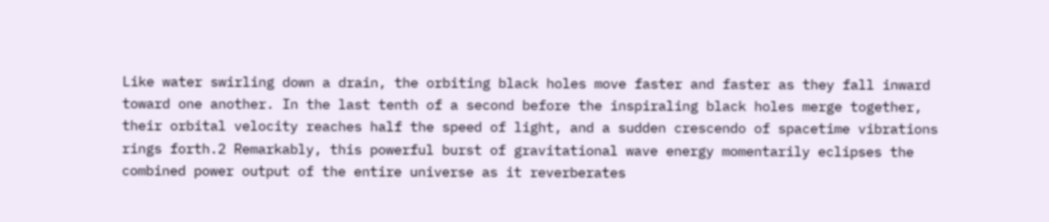Like water swirling down a drain, the orbiting black holes move faster and faster as they fall inward toward one another. In the last tenth of a second before the inspiraling black holes merge together, their orbital velocity reaches half the speed of light, and a sudden crescendo of spacetime vibrations rings forth.2 Remarkably, this powerful burst of gravitational wave energy momentarily eclipses the combined power output of the entire universe as it reverberates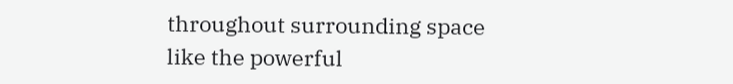throughout surrounding space like the powerful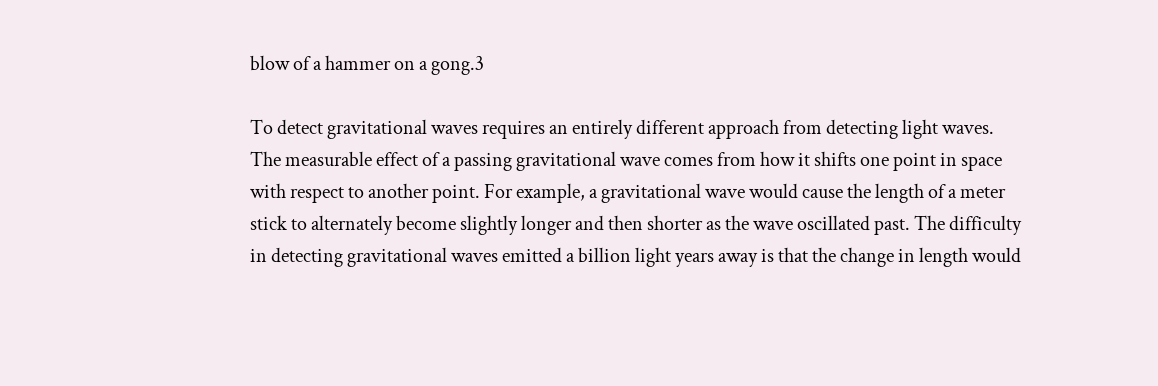blow of a hammer on a gong.3

To detect gravitational waves requires an entirely different approach from detecting light waves. The measurable effect of a passing gravitational wave comes from how it shifts one point in space with respect to another point. For example, a gravitational wave would cause the length of a meter stick to alternately become slightly longer and then shorter as the wave oscillated past. The difficulty in detecting gravitational waves emitted a billion light years away is that the change in length would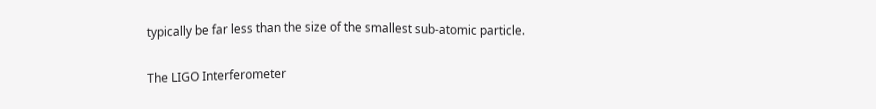typically be far less than the size of the smallest sub-atomic particle.

The LIGO Interferometer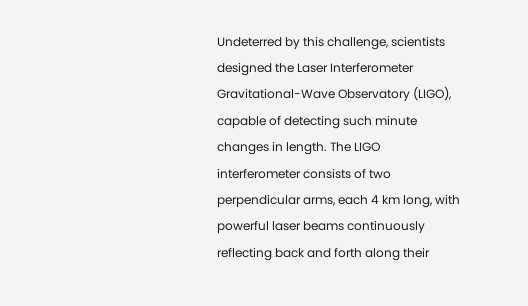Undeterred by this challenge, scientists designed the Laser Interferometer Gravitational-Wave Observatory (LIGO), capable of detecting such minute changes in length. The LIGO interferometer consists of two perpendicular arms, each 4 km long, with powerful laser beams continuously reflecting back and forth along their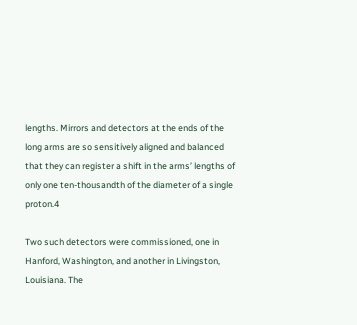lengths. Mirrors and detectors at the ends of the long arms are so sensitively aligned and balanced that they can register a shift in the arms’ lengths of only one ten-thousandth of the diameter of a single proton.4

Two such detectors were commissioned, one in Hanford, Washington, and another in Livingston, Louisiana. The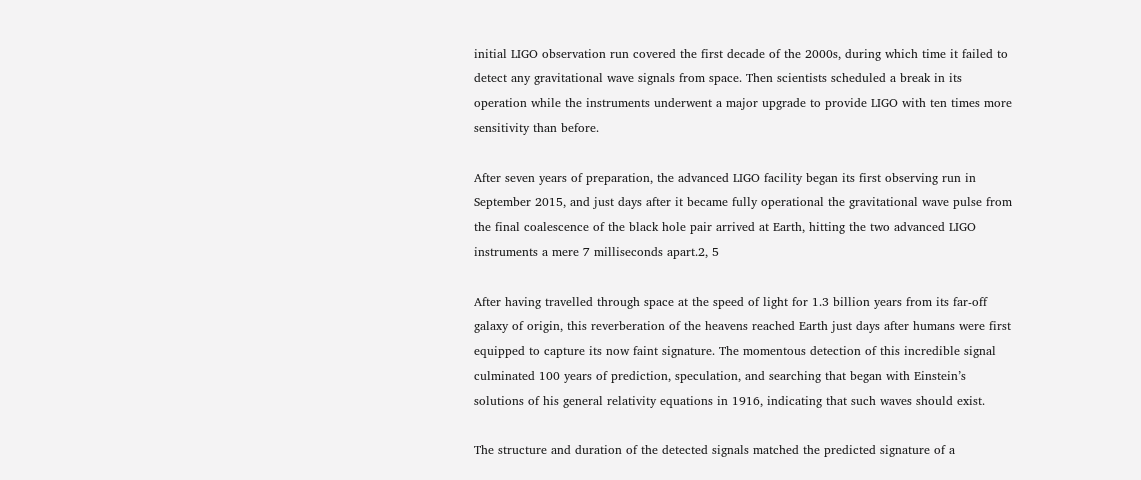initial LIGO observation run covered the first decade of the 2000s, during which time it failed to detect any gravitational wave signals from space. Then scientists scheduled a break in its operation while the instruments underwent a major upgrade to provide LIGO with ten times more sensitivity than before.

After seven years of preparation, the advanced LIGO facility began its first observing run in September 2015, and just days after it became fully operational the gravitational wave pulse from the final coalescence of the black hole pair arrived at Earth, hitting the two advanced LIGO instruments a mere 7 milliseconds apart.2, 5

After having travelled through space at the speed of light for 1.3 billion years from its far-off galaxy of origin, this reverberation of the heavens reached Earth just days after humans were first equipped to capture its now faint signature. The momentous detection of this incredible signal culminated 100 years of prediction, speculation, and searching that began with Einstein’s solutions of his general relativity equations in 1916, indicating that such waves should exist.

The structure and duration of the detected signals matched the predicted signature of a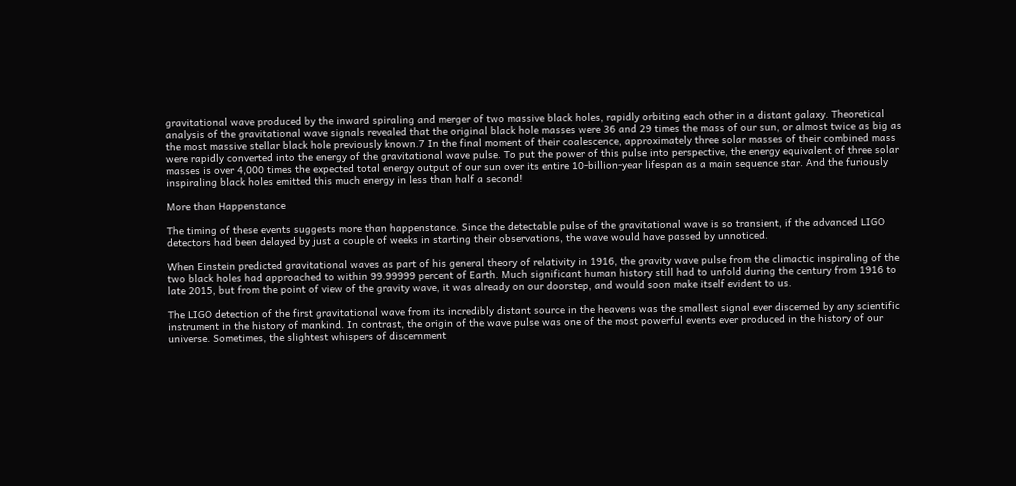gravitational wave produced by the inward spiraling and merger of two massive black holes, rapidly orbiting each other in a distant galaxy. Theoretical analysis of the gravitational wave signals revealed that the original black hole masses were 36 and 29 times the mass of our sun, or almost twice as big as the most massive stellar black hole previously known.7 In the final moment of their coalescence, approximately three solar masses of their combined mass were rapidly converted into the energy of the gravitational wave pulse. To put the power of this pulse into perspective, the energy equivalent of three solar masses is over 4,000 times the expected total energy output of our sun over its entire 10-billion-year lifespan as a main sequence star. And the furiously inspiraling black holes emitted this much energy in less than half a second!

More than Happenstance

The timing of these events suggests more than happenstance. Since the detectable pulse of the gravitational wave is so transient, if the advanced LIGO detectors had been delayed by just a couple of weeks in starting their observations, the wave would have passed by unnoticed.

When Einstein predicted gravitational waves as part of his general theory of relativity in 1916, the gravity wave pulse from the climactic inspiraling of the two black holes had approached to within 99.99999 percent of Earth. Much significant human history still had to unfold during the century from 1916 to late 2015, but from the point of view of the gravity wave, it was already on our doorstep, and would soon make itself evident to us.

The LIGO detection of the first gravitational wave from its incredibly distant source in the heavens was the smallest signal ever discerned by any scientific instrument in the history of mankind. In contrast, the origin of the wave pulse was one of the most powerful events ever produced in the history of our universe. Sometimes, the slightest whispers of discernment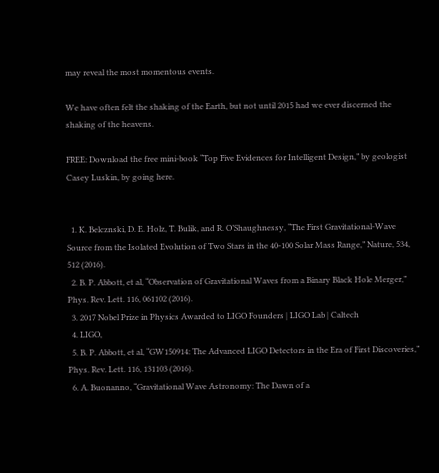may reveal the most momentous events.

We have often felt the shaking of the Earth, but not until 2015 had we ever discerned the shaking of the heavens.

FREE: Download the free mini-book “Top Five Evidences for Intelligent Design,” by geologist Casey Luskin, by going here.


  1. K. Belcznski, D. E. Holz, T. Bulik, and R. O’Shaughnessy, “The First Gravitational-Wave Source from the Isolated Evolution of Two Stars in the 40-100 Solar Mass Range,” Nature, 534, 512 (2016).
  2. B. P. Abbott, et al, “Observation of Gravitational Waves from a Binary Black Hole Merger,” Phys. Rev. Lett. 116, 061102 (2016).
  3. 2017 Nobel Prize in Physics Awarded to LIGO Founders | LIGO Lab | Caltech
  4. LIGO,
  5. B. P. Abbott, et al, “GW150914: The Advanced LIGO Detectors in the Era of First Discoveries,” Phys. Rev. Lett. 116, 131103 (2016).
  6. A. Buonanno, “Gravitational Wave Astronomy: The Dawn of a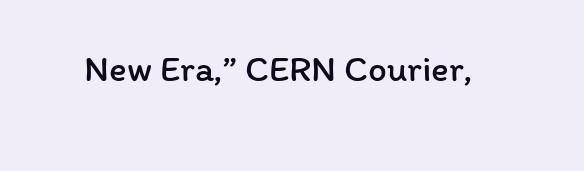New Era,” CERN Courier,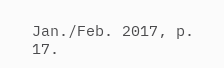Jan./Feb. 2017, p. 17.